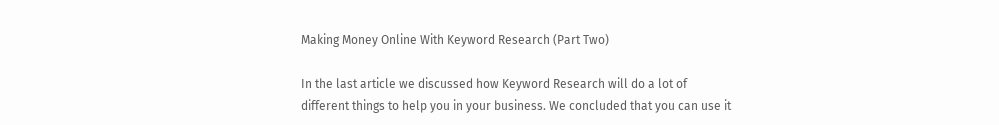Making Money Online With Keyword Research (Part Two)

In the last article we discussed how Keyword Research will do a lot of different things to help you in your business. We concluded that you can use it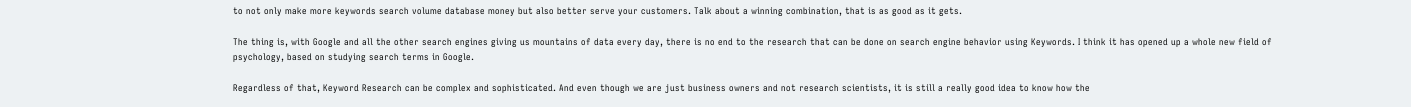to not only make more keywords search volume database money but also better serve your customers. Talk about a winning combination, that is as good as it gets.

The thing is, with Google and all the other search engines giving us mountains of data every day, there is no end to the research that can be done on search engine behavior using Keywords. I think it has opened up a whole new field of psychology, based on studying search terms in Google.

Regardless of that, Keyword Research can be complex and sophisticated. And even though we are just business owners and not research scientists, it is still a really good idea to know how the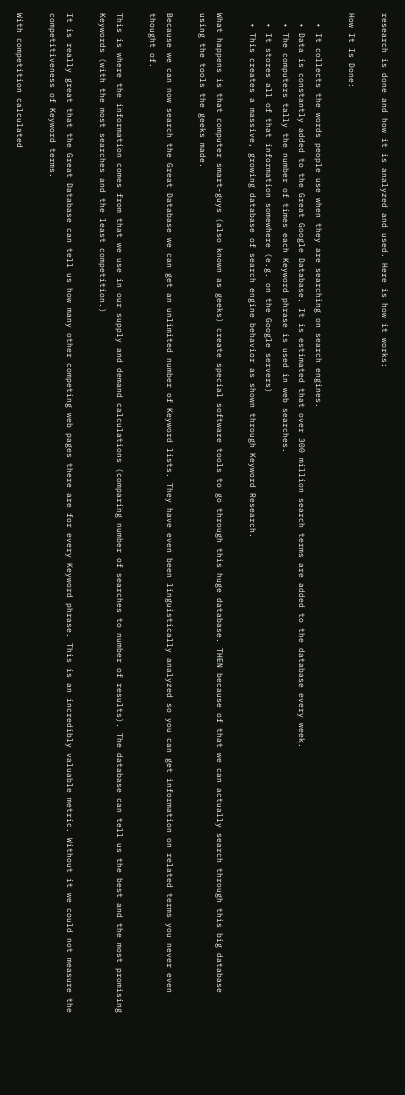research is done and how it is analyzed and used. Here is how it works:

How It Is Done:

  • It collects the words people use when they are searching on search engines.
  • Data is constantly added to the Great Google Database. It is estimated that over 300 million search terms are added to the database every week.
  • The computers tally the number of times each Keyword phrase is used in web searches.
  • It stores all of that information somewhere (e.g. on the Google servers)
  • This creates a massive, growing database of search engine behavior as shown through Keyword Research.

What happens is that computer smart-guys (also known as geeks) create special software tools to go through this huge database. THEN because of that we can actually search through this big database using the tools the geeks made.

Because we can now search the Great Database we can get an unlimited number of Keyword lists. They have even been linguistically analyzed so you can get information on related terms you never even thought of.

This is where the information comes from that we use in our supply and demand calculations (comparing number of searches to number of results). The database can tell us the best and the most promising Keywords (with the most searches and the least competition.)

It is really great that the Great Database can tell us how many other competing web pages there are for every Keyword phrase. This is an incredibly valuable metric. Without it we could not measure the competitiveness of Keyword terms.

With competition calculated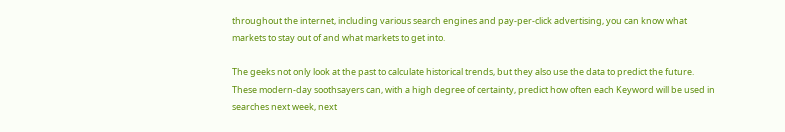throughout the internet, including various search engines and pay-per-click advertising, you can know what markets to stay out of and what markets to get into.

The geeks not only look at the past to calculate historical trends, but they also use the data to predict the future. These modern-day soothsayers can, with a high degree of certainty, predict how often each Keyword will be used in searches next week, next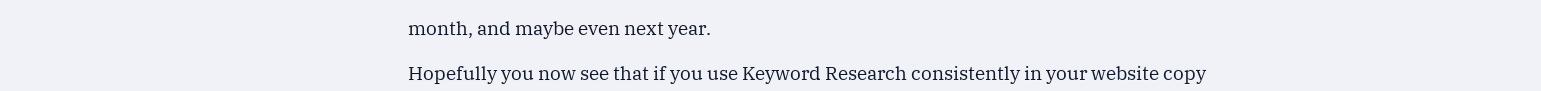month, and maybe even next year.

Hopefully you now see that if you use Keyword Research consistently in your website copy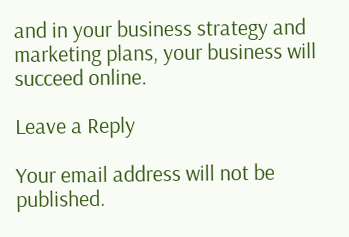and in your business strategy and marketing plans, your business will succeed online.

Leave a Reply

Your email address will not be published.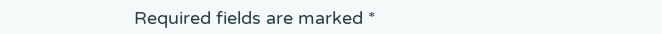Required fields are marked *